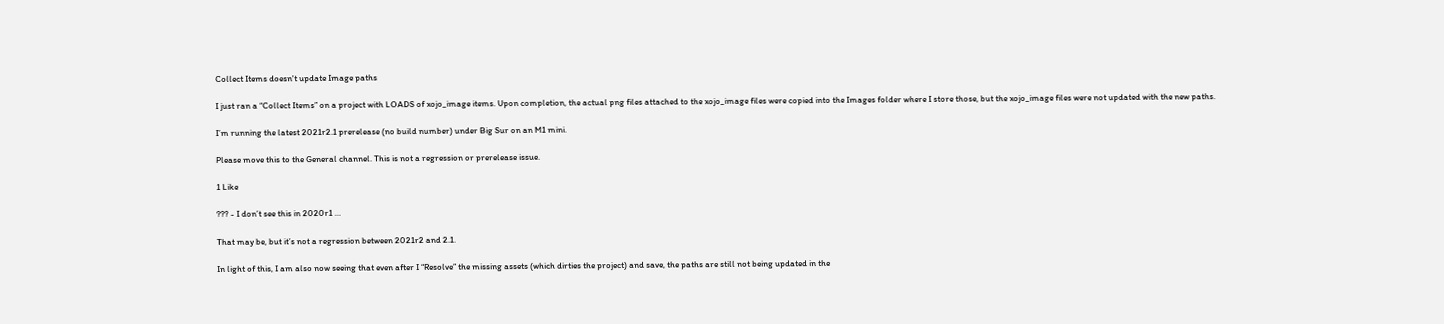Collect Items doesn't update Image paths

I just ran a “Collect Items” on a project with LOADS of xojo_image items. Upon completion, the actual png files attached to the xojo_image files were copied into the Images folder where I store those, but the xojo_image files were not updated with the new paths.

I’m running the latest 2021r2.1 prerelease (no build number) under Big Sur on an M1 mini.

Please move this to the General channel. This is not a regression or prerelease issue.

1 Like

??? - I don’t see this in 2020r1 …

That may be, but it’s not a regression between 2021r2 and 2.1.

In light of this, I am also now seeing that even after I “Resolve” the missing assets (which dirties the project) and save, the paths are still not being updated in the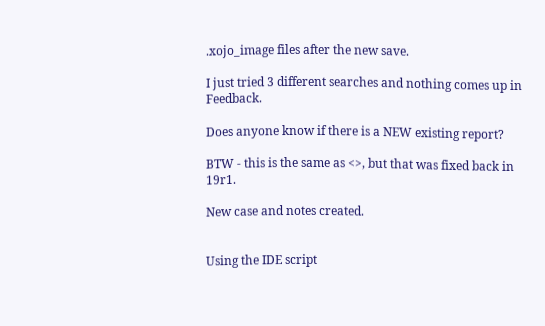.xojo_image files after the new save.

I just tried 3 different searches and nothing comes up in Feedback.

Does anyone know if there is a NEW existing report?

BTW - this is the same as <>, but that was fixed back in 19r1.

New case and notes created.


Using the IDE script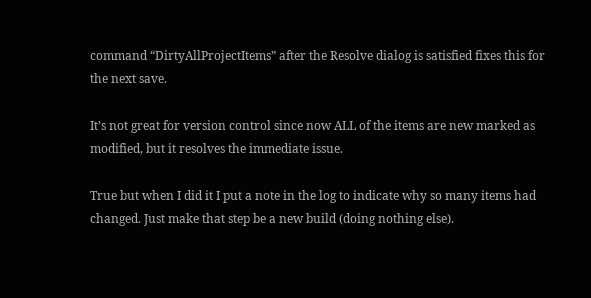command “DirtyAllProjectItems” after the Resolve dialog is satisfied fixes this for the next save.

It’s not great for version control since now ALL of the items are new marked as modified, but it resolves the immediate issue.

True but when I did it I put a note in the log to indicate why so many items had changed. Just make that step be a new build (doing nothing else).